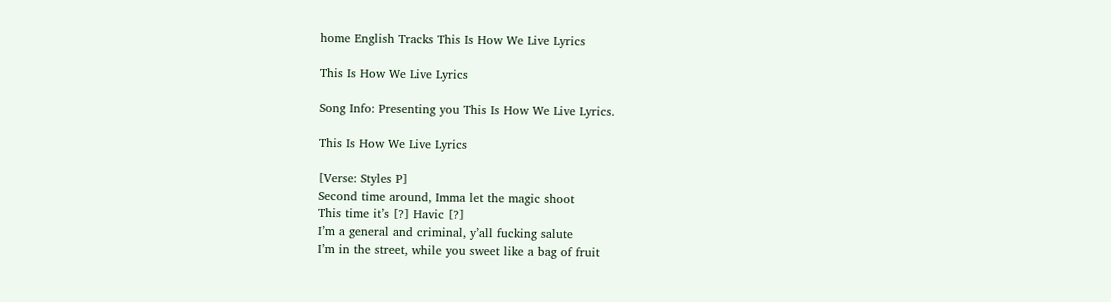home English Tracks This Is How We Live Lyrics

This Is How We Live Lyrics

Song Info: Presenting you This Is How We Live Lyrics.

This Is How We Live Lyrics

[Verse: Styles P]
Second time around, Imma let the magic shoot
This time it’s [?] Havic [?]
I’m a general and criminal, y’all fucking salute
I’m in the street, while you sweet like a bag of fruit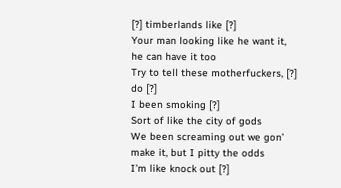[?] timberlands like [?]
Your man looking like he want it, he can have it too
Try to tell these motherfuckers, [?] do [?]
I been smoking [?]
Sort of like the city of gods
We been screaming out we gon’ make it, but I pitty the odds
I’m like knock out [?]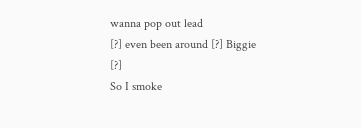wanna pop out lead
[?] even been around [?] Biggie [?]
So I smoke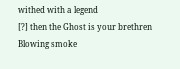withed with a legend
[?] then the Ghost is your brethren
Blowing smoke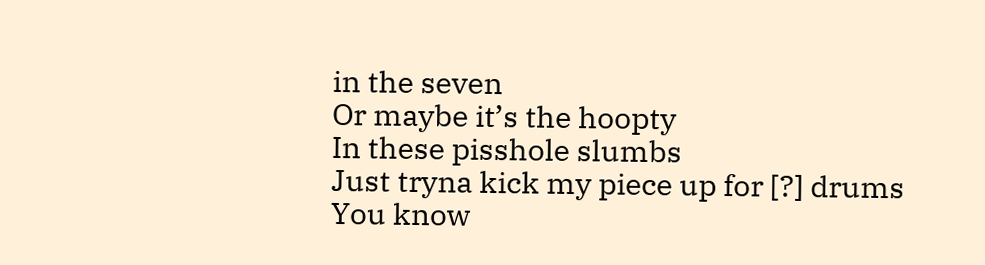in the seven
Or maybe it’s the hoopty
In these pisshole slumbs
Just tryna kick my piece up for [?] drums
You know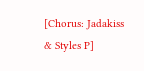[Chorus: Jadakiss & Styles P]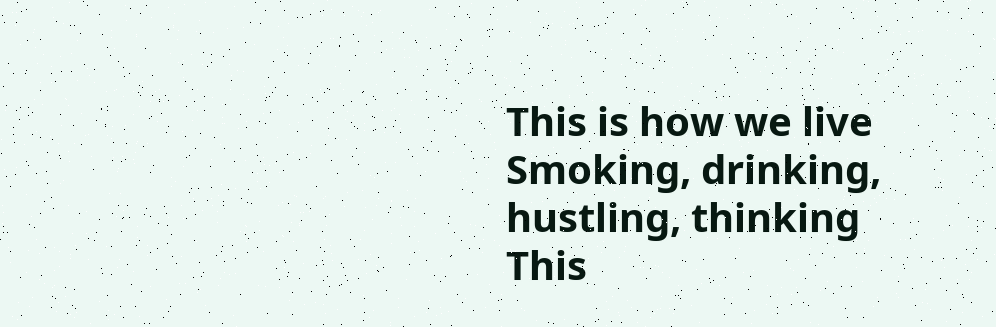This is how we live
Smoking, drinking, hustling, thinking
This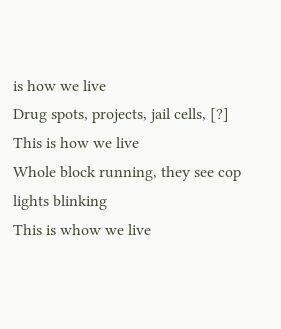is how we live
Drug spots, projects, jail cells, [?]
This is how we live
Whole block running, they see cop lights blinking
This is whow we live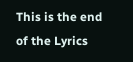This is the end of the Lyrics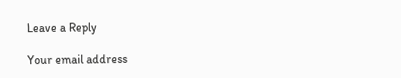Leave a Reply

Your email address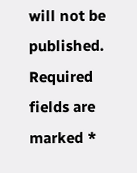will not be published. Required fields are marked *